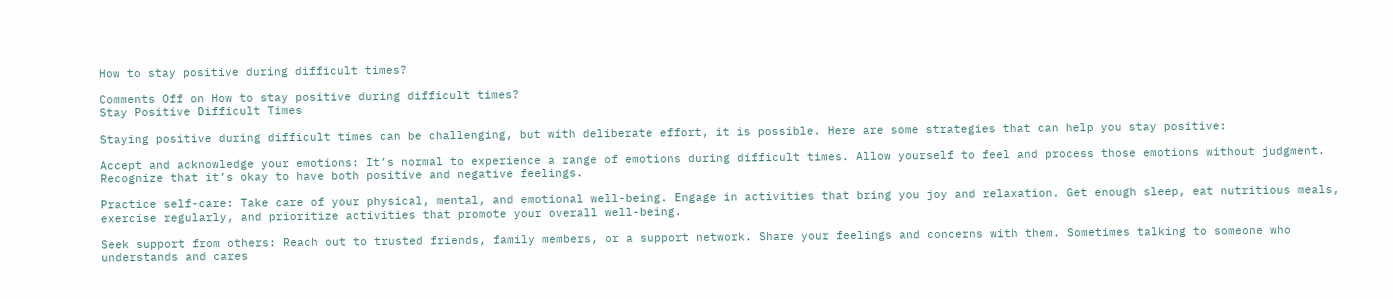How to stay positive during difficult times?

Comments Off on How to stay positive during difficult times?
Stay Positive Difficult Times

Staying positive during difficult times can be challenging, but with deliberate effort, it is possible. Here are some strategies that can help you stay positive:

Accept and acknowledge your emotions: It’s normal to experience a range of emotions during difficult times. Allow yourself to feel and process those emotions without judgment. Recognize that it’s okay to have both positive and negative feelings.

Practice self-care: Take care of your physical, mental, and emotional well-being. Engage in activities that bring you joy and relaxation. Get enough sleep, eat nutritious meals, exercise regularly, and prioritize activities that promote your overall well-being.

Seek support from others: Reach out to trusted friends, family members, or a support network. Share your feelings and concerns with them. Sometimes talking to someone who understands and cares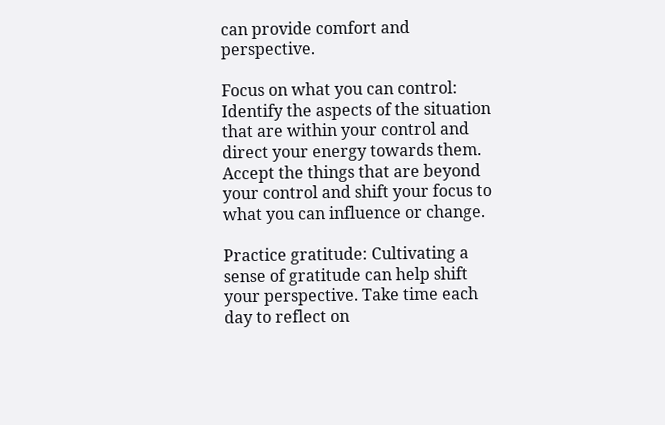can provide comfort and perspective.

Focus on what you can control: Identify the aspects of the situation that are within your control and direct your energy towards them. Accept the things that are beyond your control and shift your focus to what you can influence or change.

Practice gratitude: Cultivating a sense of gratitude can help shift your perspective. Take time each day to reflect on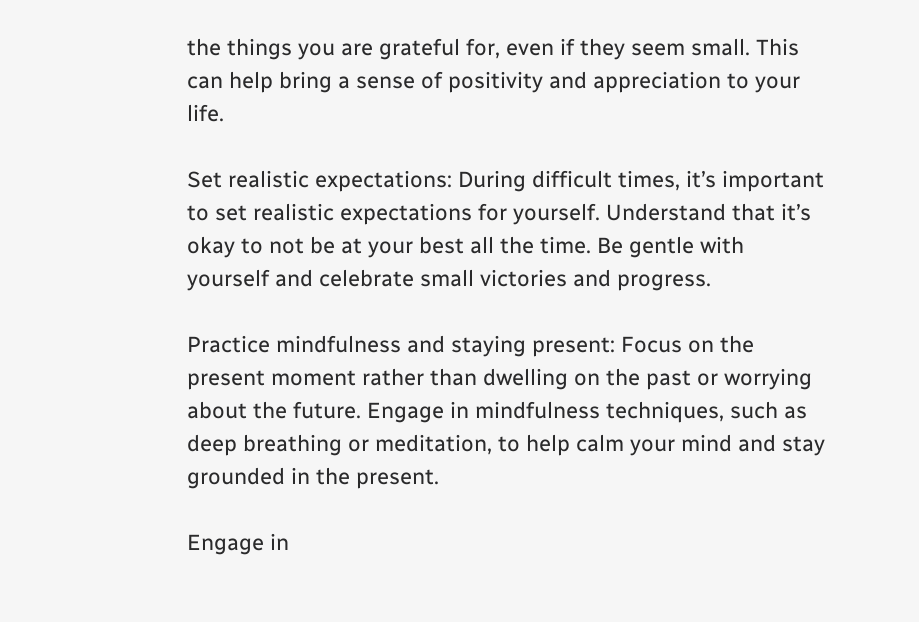the things you are grateful for, even if they seem small. This can help bring a sense of positivity and appreciation to your life.

Set realistic expectations: During difficult times, it’s important to set realistic expectations for yourself. Understand that it’s okay to not be at your best all the time. Be gentle with yourself and celebrate small victories and progress.

Practice mindfulness and staying present: Focus on the present moment rather than dwelling on the past or worrying about the future. Engage in mindfulness techniques, such as deep breathing or meditation, to help calm your mind and stay grounded in the present.

Engage in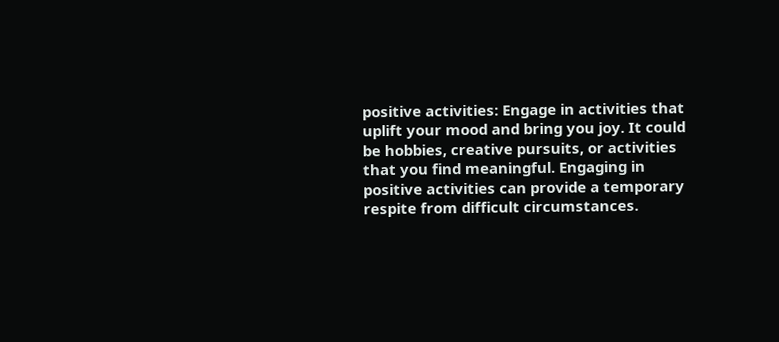positive activities: Engage in activities that uplift your mood and bring you joy. It could be hobbies, creative pursuits, or activities that you find meaningful. Engaging in positive activities can provide a temporary respite from difficult circumstances.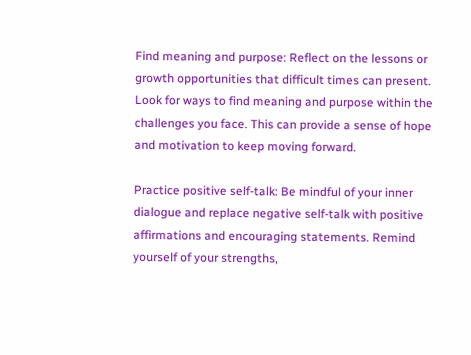Find meaning and purpose: Reflect on the lessons or growth opportunities that difficult times can present. Look for ways to find meaning and purpose within the challenges you face. This can provide a sense of hope and motivation to keep moving forward.

Practice positive self-talk: Be mindful of your inner dialogue and replace negative self-talk with positive affirmations and encouraging statements. Remind yourself of your strengths,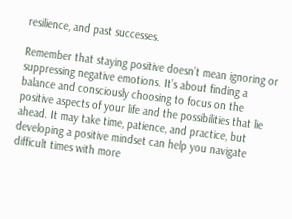resilience, and past successes.

Remember that staying positive doesn’t mean ignoring or suppressing negative emotions. It’s about finding a balance and consciously choosing to focus on the positive aspects of your life and the possibilities that lie ahead. It may take time, patience, and practice, but developing a positive mindset can help you navigate difficult times with more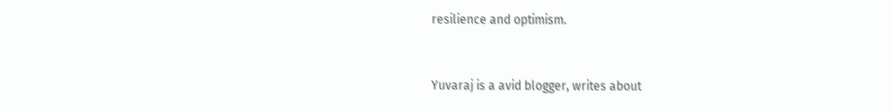resilience and optimism.


Yuvaraj is a avid blogger, writes about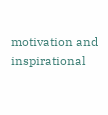motivation and inspirational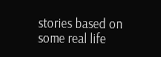stories based on some real life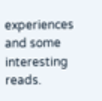experiences and some interesting reads.